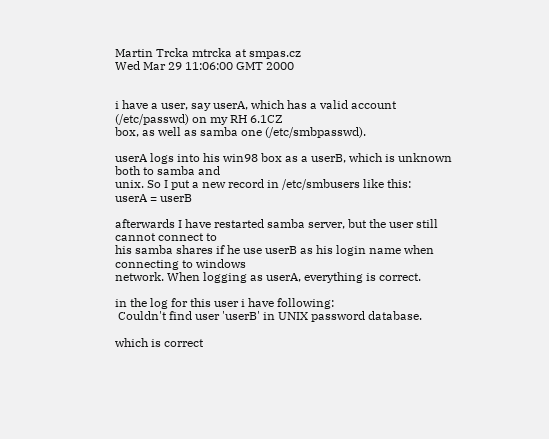Martin Trcka mtrcka at smpas.cz
Wed Mar 29 11:06:00 GMT 2000


i have a user, say userA, which has a valid account (/etc/passwd) on my RH 6.1CZ
box, as well as samba one (/etc/smbpasswd).

userA logs into his win98 box as a userB, which is unknown both to samba and
unix. So I put a new record in /etc/smbusers like this:
userA = userB

afterwards I have restarted samba server, but the user still cannot connect to
his samba shares if he use userB as his login name when connecting to windows
network. When logging as userA, everything is correct.

in the log for this user i have following:
 Couldn't find user 'userB' in UNIX password database.

which is correct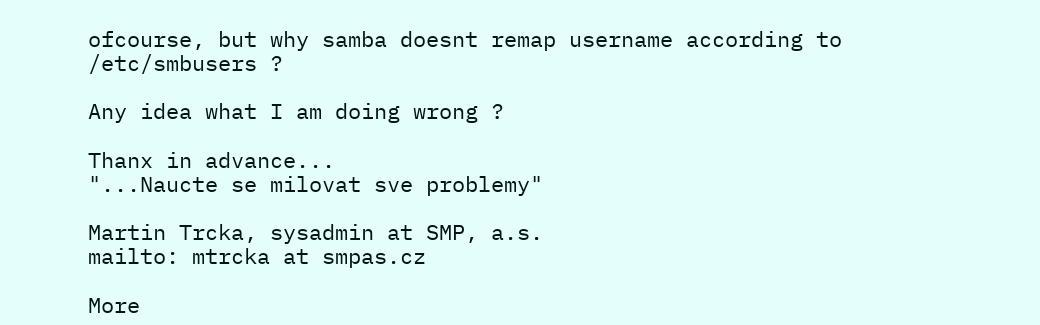ofcourse, but why samba doesnt remap username according to
/etc/smbusers ?

Any idea what I am doing wrong ?

Thanx in advance...
"...Naucte se milovat sve problemy"

Martin Trcka, sysadmin at SMP, a.s.
mailto: mtrcka at smpas.cz

More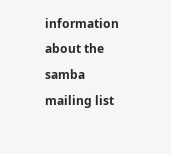information about the samba mailing list